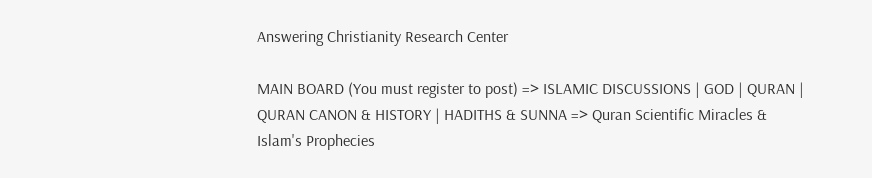Answering Christianity Research Center

MAIN BOARD (You must register to post) => ISLAMIC DISCUSSIONS | GOD | QURAN | QURAN CANON & HISTORY | HADITHS & SUNNA => Quran Scientific Miracles & Islam's Prophecies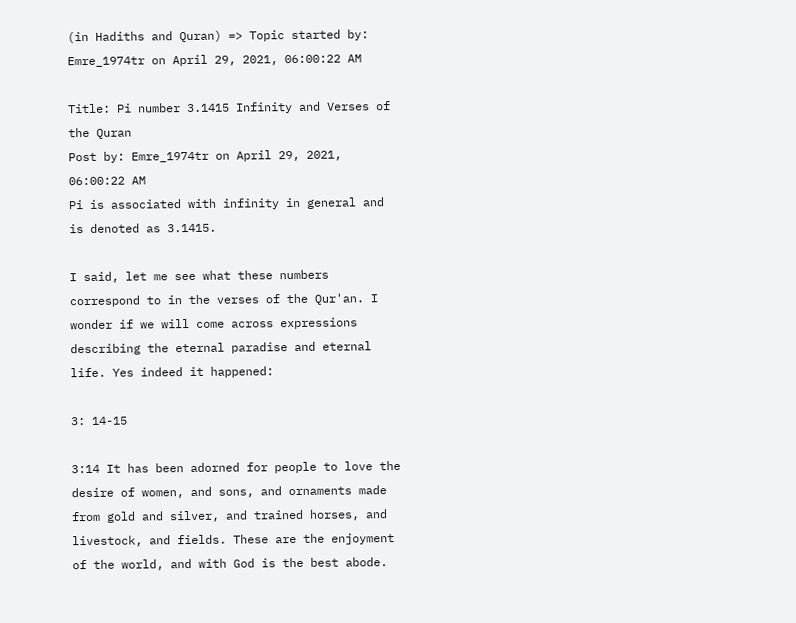(in Hadiths and Quran) => Topic started by: Emre_1974tr on April 29, 2021, 06:00:22 AM

Title: Pi number 3.1415 Infinity and Verses of the Quran
Post by: Emre_1974tr on April 29, 2021, 06:00:22 AM
Pi is associated with infinity in general and is denoted as 3.1415.

I said, let me see what these numbers correspond to in the verses of the Qur'an. I wonder if we will come across expressions describing the eternal paradise and eternal life. Yes indeed it happened:

3: 14-15

3:14 It has been adorned for people to love the desire of women, and sons, and ornaments made from gold and silver, and trained horses, and livestock, and fields. These are the enjoyment of the world, and with God is the best abode.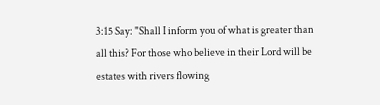3:15 Say: "Shall I inform you of what is greater than all this? For those who believe in their Lord will be estates with rivers flowing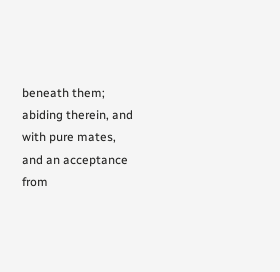beneath them; abiding therein, and with pure mates, and an acceptance from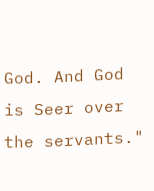God. And God is Seer over the servants."